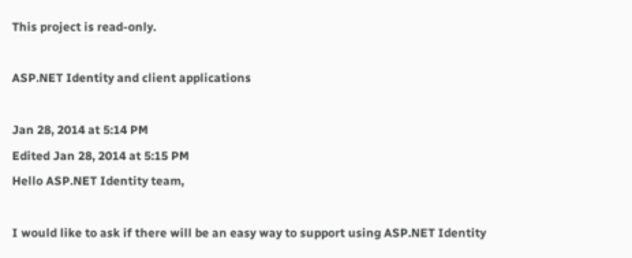This project is read-only.

ASP.NET Identity and client applications

Jan 28, 2014 at 5:14 PM
Edited Jan 28, 2014 at 5:15 PM
Hello ASP.NET Identity team,

I would like to ask if there will be an easy way to support using ASP.NET Identity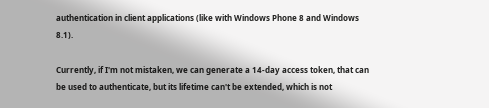authentication in client applications (like with Windows Phone 8 and Windows 8.1).

Currently, if I'm not mistaken, we can generate a 14-day access token, that can be used to authenticate, but its lifetime can't be extended, which is not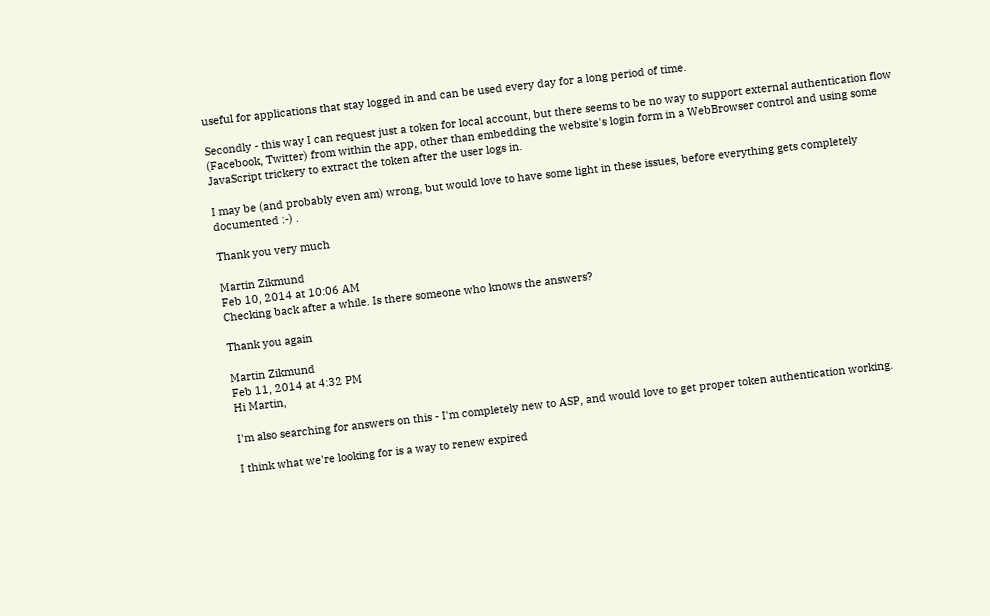useful for applications that stay logged in and can be used every day for a long period of time.

Secondly - this way I can request just a token for local account, but there seems to be no way to support external authentication flow (Facebook, Twitter) from within the app, other than embedding the website's login form in a WebBrowser control and using some JavaScript trickery to extract the token after the user logs in.

I may be (and probably even am) wrong, but would love to have some light in these issues, before everything gets completely documented :-) .

Thank you very much

Martin Zikmund
Feb 10, 2014 at 10:06 AM
Checking back after a while. Is there someone who knows the answers?

Thank you again

Martin Zikmund
Feb 11, 2014 at 4:32 PM
Hi Martin,

I'm also searching for answers on this - I'm completely new to ASP, and would love to get proper token authentication working.

I think what we're looking for is a way to renew expired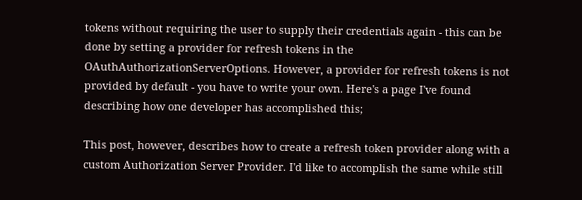tokens without requiring the user to supply their credentials again - this can be done by setting a provider for refresh tokens in the OAuthAuthorizationServerOptions. However, a provider for refresh tokens is not provided by default - you have to write your own. Here's a page I've found describing how one developer has accomplished this;

This post, however, describes how to create a refresh token provider along with a custom Authorization Server Provider. I'd like to accomplish the same while still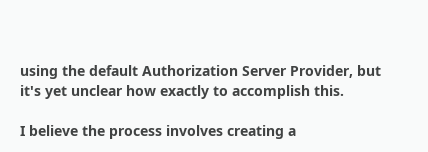using the default Authorization Server Provider, but it's yet unclear how exactly to accomplish this.

I believe the process involves creating a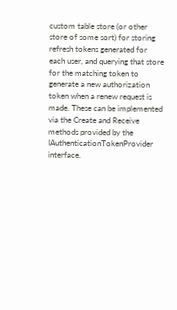custom table store (or other store of some sort) for storing refresh tokens generated for each user, and querying that store for the matching token to generate a new authorization token when a renew request is made. These can be implemented via the Create and Receive methods provided by the IAuthenticationTokenProvider interface.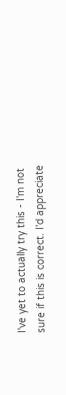I've yet to actually try this - I'm not sure if this is correct. I'd appreciate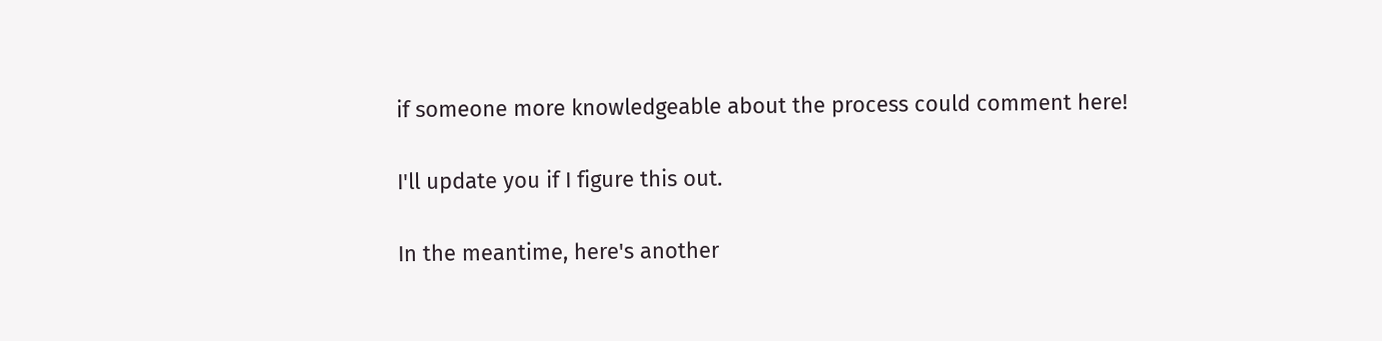if someone more knowledgeable about the process could comment here!

I'll update you if I figure this out.

In the meantime, here's another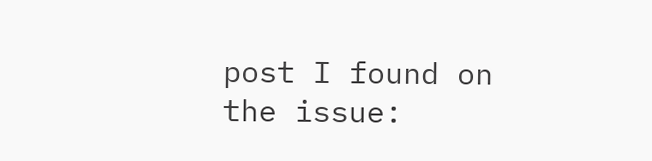post I found on the issue: